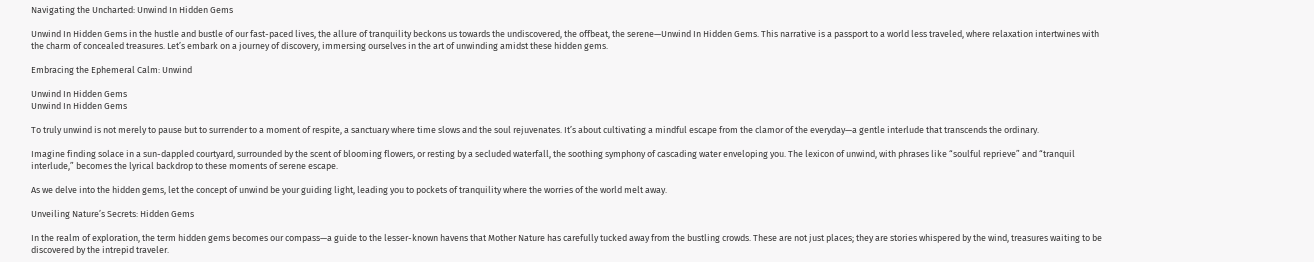Navigating the Uncharted: Unwind In Hidden Gems

Unwind In Hidden Gems in the hustle and bustle of our fast-paced lives, the allure of tranquility beckons us towards the undiscovered, the offbeat, the serene—Unwind In Hidden Gems. This narrative is a passport to a world less traveled, where relaxation intertwines with the charm of concealed treasures. Let’s embark on a journey of discovery, immersing ourselves in the art of unwinding amidst these hidden gems.

Embracing the Ephemeral Calm: Unwind

Unwind In Hidden Gems
Unwind In Hidden Gems

To truly unwind is not merely to pause but to surrender to a moment of respite, a sanctuary where time slows and the soul rejuvenates. It’s about cultivating a mindful escape from the clamor of the everyday—a gentle interlude that transcends the ordinary.

Imagine finding solace in a sun-dappled courtyard, surrounded by the scent of blooming flowers, or resting by a secluded waterfall, the soothing symphony of cascading water enveloping you. The lexicon of unwind, with phrases like “soulful reprieve” and “tranquil interlude,” becomes the lyrical backdrop to these moments of serene escape.

As we delve into the hidden gems, let the concept of unwind be your guiding light, leading you to pockets of tranquility where the worries of the world melt away.

Unveiling Nature’s Secrets: Hidden Gems

In the realm of exploration, the term hidden gems becomes our compass—a guide to the lesser-known havens that Mother Nature has carefully tucked away from the bustling crowds. These are not just places; they are stories whispered by the wind, treasures waiting to be discovered by the intrepid traveler.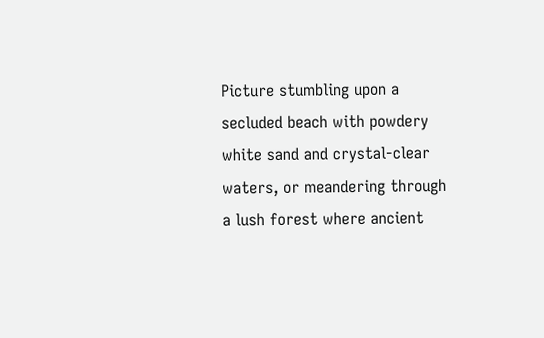Picture stumbling upon a secluded beach with powdery white sand and crystal-clear waters, or meandering through a lush forest where ancient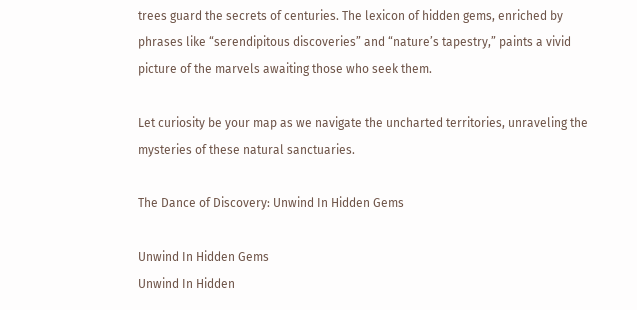trees guard the secrets of centuries. The lexicon of hidden gems, enriched by phrases like “serendipitous discoveries” and “nature’s tapestry,” paints a vivid picture of the marvels awaiting those who seek them.

Let curiosity be your map as we navigate the uncharted territories, unraveling the mysteries of these natural sanctuaries.

The Dance of Discovery: Unwind In Hidden Gems

Unwind In Hidden Gems
Unwind In Hidden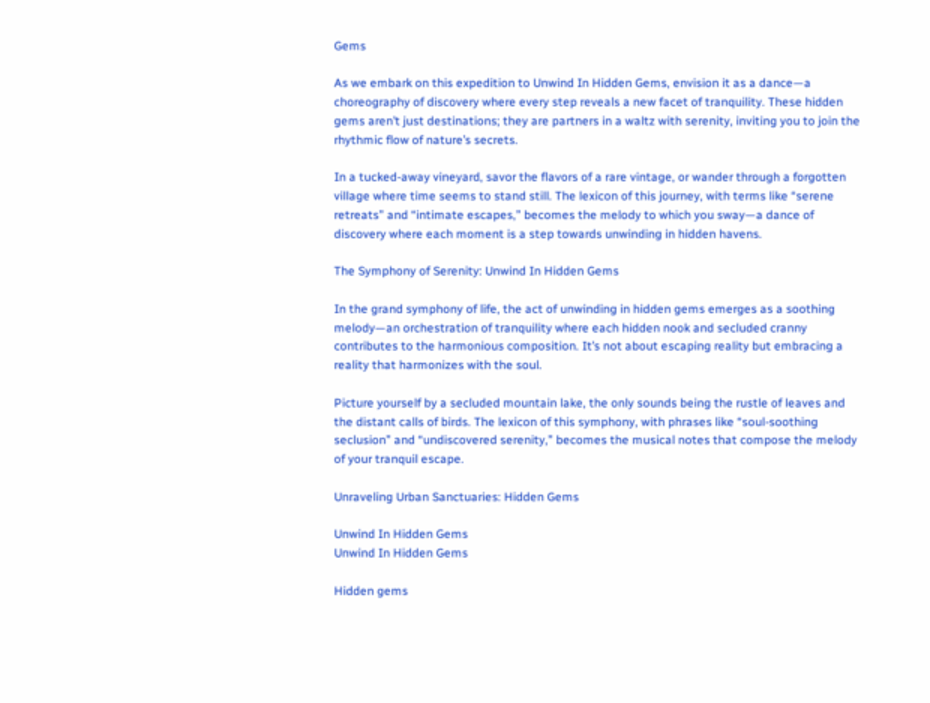Gems

As we embark on this expedition to Unwind In Hidden Gems, envision it as a dance—a choreography of discovery where every step reveals a new facet of tranquility. These hidden gems aren’t just destinations; they are partners in a waltz with serenity, inviting you to join the rhythmic flow of nature’s secrets.

In a tucked-away vineyard, savor the flavors of a rare vintage, or wander through a forgotten village where time seems to stand still. The lexicon of this journey, with terms like “serene retreats” and “intimate escapes,” becomes the melody to which you sway—a dance of discovery where each moment is a step towards unwinding in hidden havens.

The Symphony of Serenity: Unwind In Hidden Gems

In the grand symphony of life, the act of unwinding in hidden gems emerges as a soothing melody—an orchestration of tranquility where each hidden nook and secluded cranny contributes to the harmonious composition. It’s not about escaping reality but embracing a reality that harmonizes with the soul.

Picture yourself by a secluded mountain lake, the only sounds being the rustle of leaves and the distant calls of birds. The lexicon of this symphony, with phrases like “soul-soothing seclusion” and “undiscovered serenity,” becomes the musical notes that compose the melody of your tranquil escape.

Unraveling Urban Sanctuaries: Hidden Gems

Unwind In Hidden Gems
Unwind In Hidden Gems

Hidden gems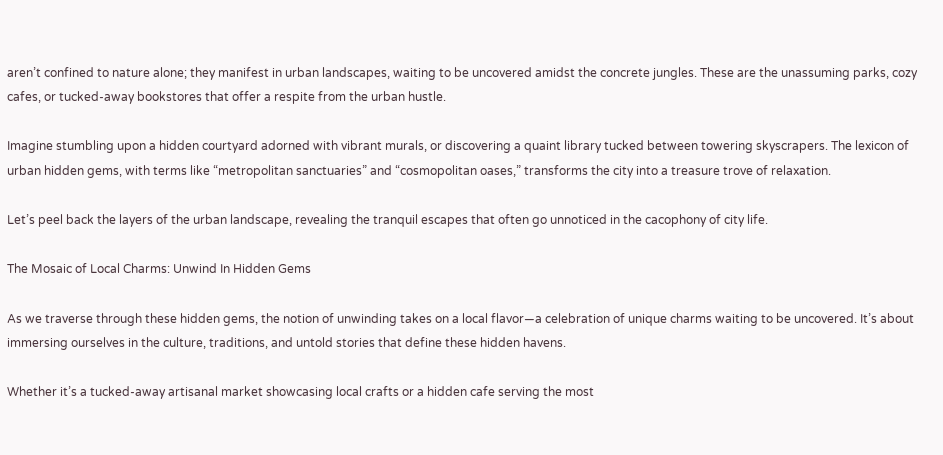aren’t confined to nature alone; they manifest in urban landscapes, waiting to be uncovered amidst the concrete jungles. These are the unassuming parks, cozy cafes, or tucked-away bookstores that offer a respite from the urban hustle.

Imagine stumbling upon a hidden courtyard adorned with vibrant murals, or discovering a quaint library tucked between towering skyscrapers. The lexicon of urban hidden gems, with terms like “metropolitan sanctuaries” and “cosmopolitan oases,” transforms the city into a treasure trove of relaxation.

Let’s peel back the layers of the urban landscape, revealing the tranquil escapes that often go unnoticed in the cacophony of city life.

The Mosaic of Local Charms: Unwind In Hidden Gems

As we traverse through these hidden gems, the notion of unwinding takes on a local flavor—a celebration of unique charms waiting to be uncovered. It’s about immersing ourselves in the culture, traditions, and untold stories that define these hidden havens.

Whether it’s a tucked-away artisanal market showcasing local crafts or a hidden cafe serving the most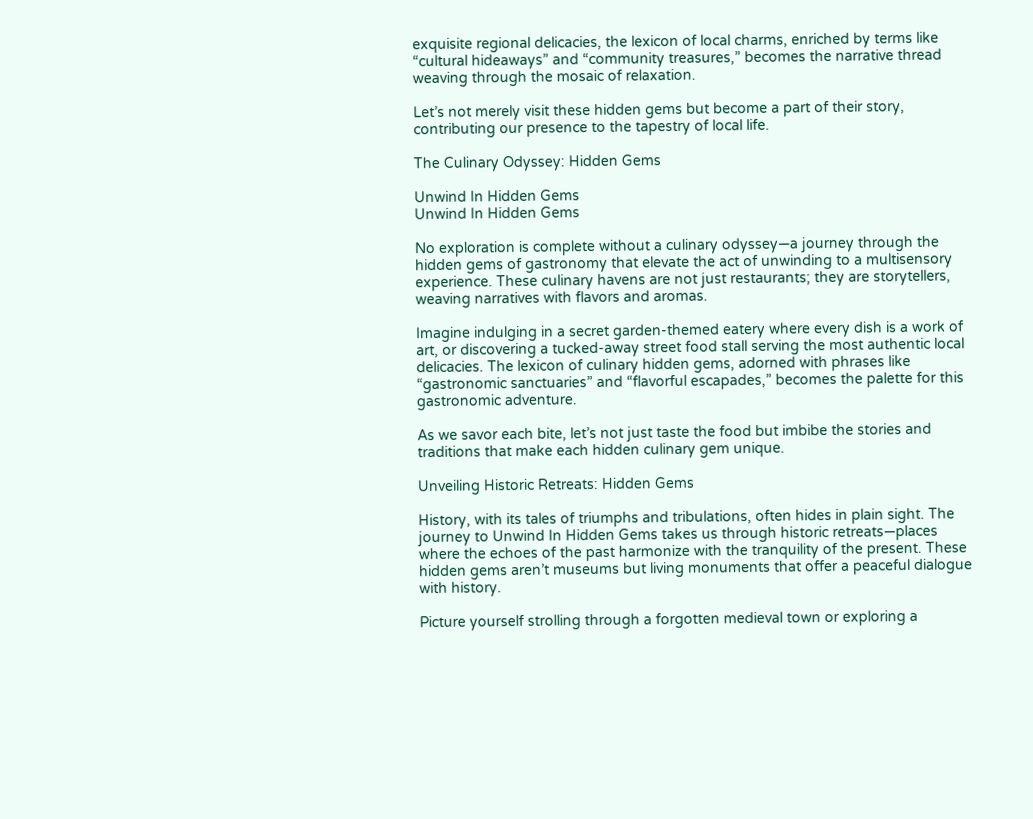exquisite regional delicacies, the lexicon of local charms, enriched by terms like “cultural hideaways” and “community treasures,” becomes the narrative thread weaving through the mosaic of relaxation.

Let’s not merely visit these hidden gems but become a part of their story, contributing our presence to the tapestry of local life.

The Culinary Odyssey: Hidden Gems

Unwind In Hidden Gems
Unwind In Hidden Gems

No exploration is complete without a culinary odyssey—a journey through the hidden gems of gastronomy that elevate the act of unwinding to a multisensory experience. These culinary havens are not just restaurants; they are storytellers, weaving narratives with flavors and aromas.

Imagine indulging in a secret garden-themed eatery where every dish is a work of art, or discovering a tucked-away street food stall serving the most authentic local delicacies. The lexicon of culinary hidden gems, adorned with phrases like “gastronomic sanctuaries” and “flavorful escapades,” becomes the palette for this gastronomic adventure.

As we savor each bite, let’s not just taste the food but imbibe the stories and traditions that make each hidden culinary gem unique.

Unveiling Historic Retreats: Hidden Gems

History, with its tales of triumphs and tribulations, often hides in plain sight. The journey to Unwind In Hidden Gems takes us through historic retreats—places where the echoes of the past harmonize with the tranquility of the present. These hidden gems aren’t museums but living monuments that offer a peaceful dialogue with history.

Picture yourself strolling through a forgotten medieval town or exploring a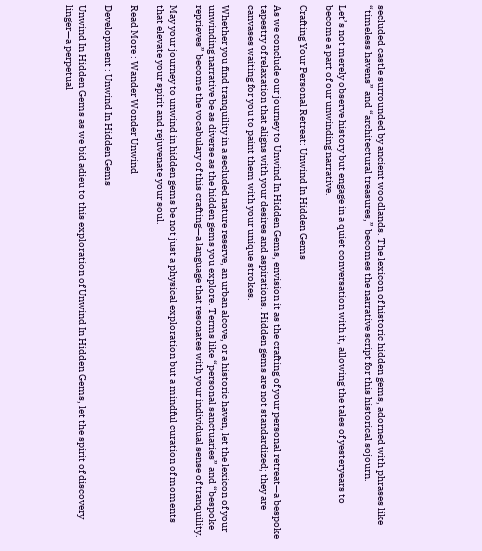secluded castle surrounded by ancient woodlands. The lexicon of historic hidden gems, adorned with phrases like “timeless havens” and “architectural treasures,” becomes the narrative script for this historical sojourn.

Let’s not merely observe history but engage in a quiet conversation with it, allowing the tales of yesteryears to become a part of our unwinding narrative.

Crafting Your Personal Retreat: Unwind In Hidden Gems

As we conclude our journey to Unwind In Hidden Gems, envision it as the crafting of your personal retreat—a bespoke tapestry of relaxation that aligns with your desires and aspirations. Hidden gems are not standardized; they are canvases waiting for you to paint them with your unique strokes.

Whether you find tranquility in a secluded nature reserve, an urban alcove, or a historic haven, let the lexicon of your unwinding narrative be as diverse as the hidden gems you explore. Terms like “personal sanctuaries” and “bespoke reprieves” become the vocabulary of this crafting—a language that resonates with your individual sense of tranquility.

May your journey to unwind in hidden gems be not just a physical exploration but a mindful curation of moments that elevate your spirit and rejuvenate your soul.

Read More : Wander Wonder Unwind

Development : Unwind In Hidden Gems

Unwind In Hidden Gems as we bid adieu to this exploration of Unwind In Hidden Gems, let the spirit of discovery linger—a perpetual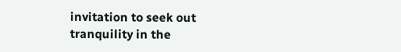invitation to seek out tranquility in the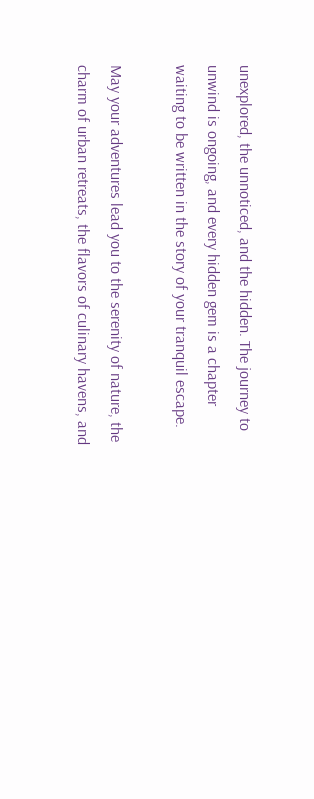unexplored, the unnoticed, and the hidden. The journey to unwind is ongoing, and every hidden gem is a chapter waiting to be written in the story of your tranquil escape.

May your adventures lead you to the serenity of nature, the charm of urban retreats, the flavors of culinary havens, and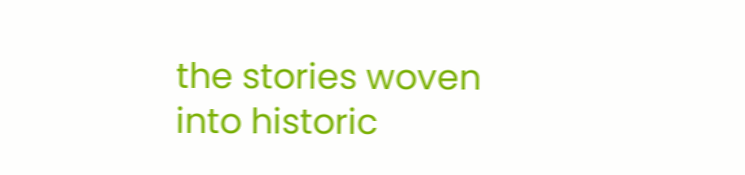the stories woven into historic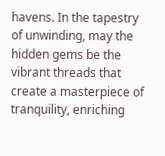havens. In the tapestry of unwinding, may the hidden gems be the vibrant threads that create a masterpiece of tranquility, enriching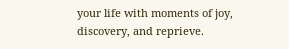your life with moments of joy, discovery, and reprieve.